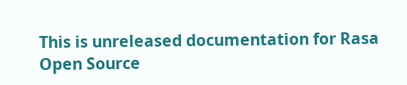This is unreleased documentation for Rasa Open Source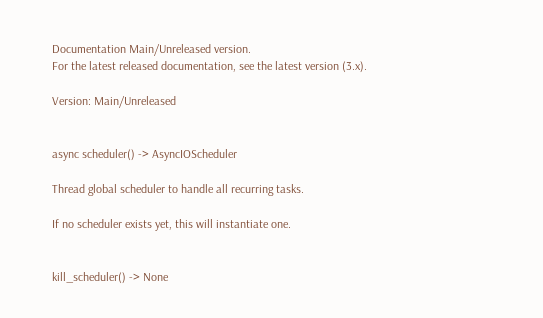Documentation Main/Unreleased version.
For the latest released documentation, see the latest version (3.x).

Version: Main/Unreleased


async scheduler() -> AsyncIOScheduler

Thread global scheduler to handle all recurring tasks.

If no scheduler exists yet, this will instantiate one.


kill_scheduler() -> None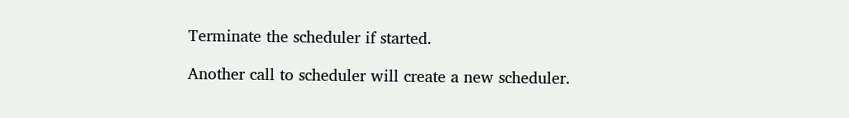Terminate the scheduler if started.

Another call to scheduler will create a new scheduler.